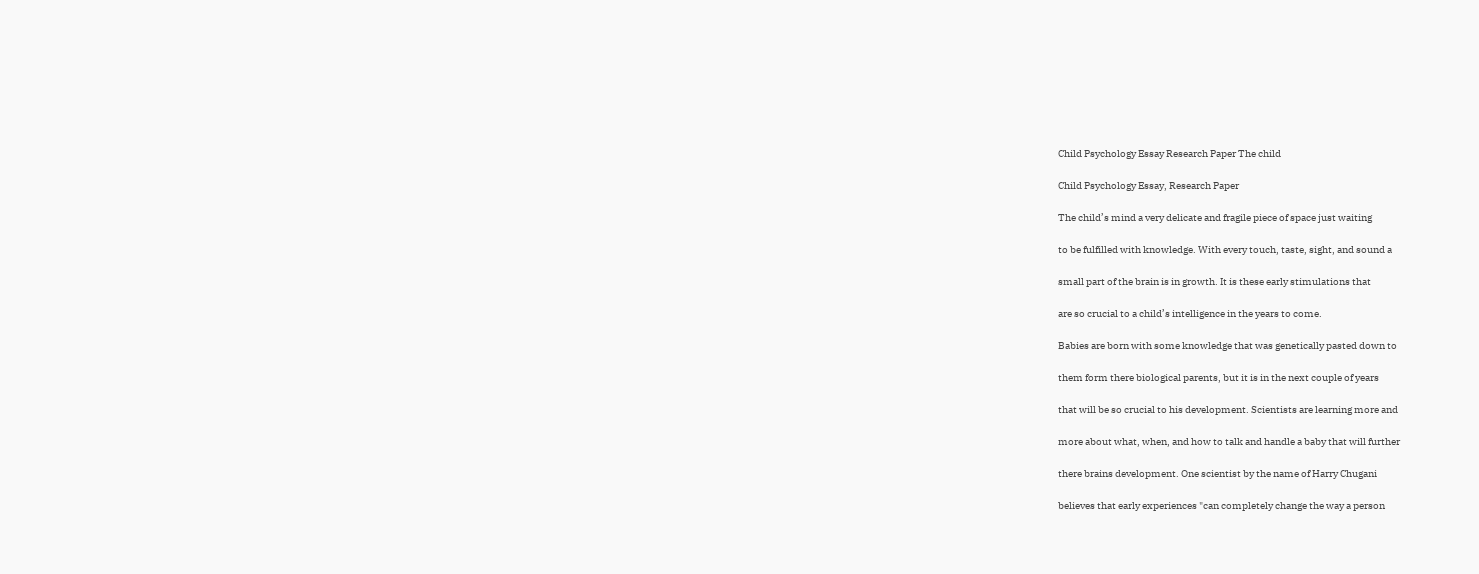Child Psychology Essay Research Paper The child

Child Psychology Essay, Research Paper

The child’s mind a very delicate and fragile piece of space just waiting

to be fulfilled with knowledge. With every touch, taste, sight, and sound a

small part of the brain is in growth. It is these early stimulations that

are so crucial to a child’s intelligence in the years to come.

Babies are born with some knowledge that was genetically pasted down to

them form there biological parents, but it is in the next couple of years

that will be so crucial to his development. Scientists are learning more and

more about what, when, and how to talk and handle a baby that will further

there brains development. One scientist by the name of Harry Chugani

believes that early experiences "can completely change the way a person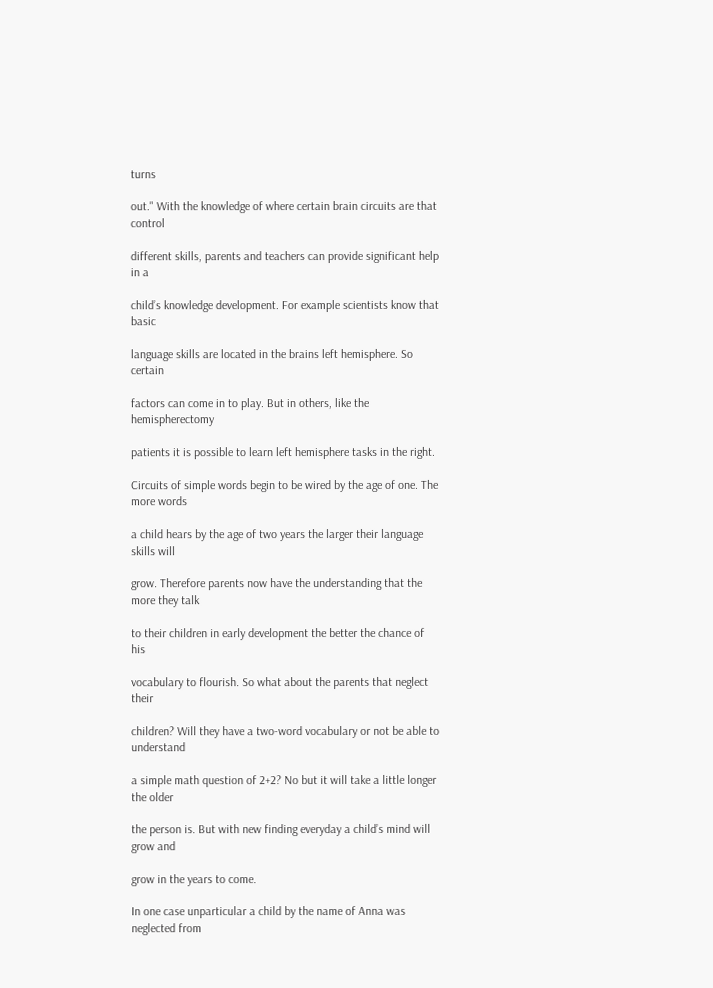turns

out." With the knowledge of where certain brain circuits are that control

different skills, parents and teachers can provide significant help in a

child’s knowledge development. For example scientists know that basic

language skills are located in the brains left hemisphere. So certain

factors can come in to play. But in others, like the hemispherectomy

patients it is possible to learn left hemisphere tasks in the right.

Circuits of simple words begin to be wired by the age of one. The more words

a child hears by the age of two years the larger their language skills will

grow. Therefore parents now have the understanding that the more they talk

to their children in early development the better the chance of his

vocabulary to flourish. So what about the parents that neglect their

children? Will they have a two-word vocabulary or not be able to understand

a simple math question of 2+2? No but it will take a little longer the older

the person is. But with new finding everyday a child’s mind will grow and

grow in the years to come.

In one case unparticular a child by the name of Anna was neglected from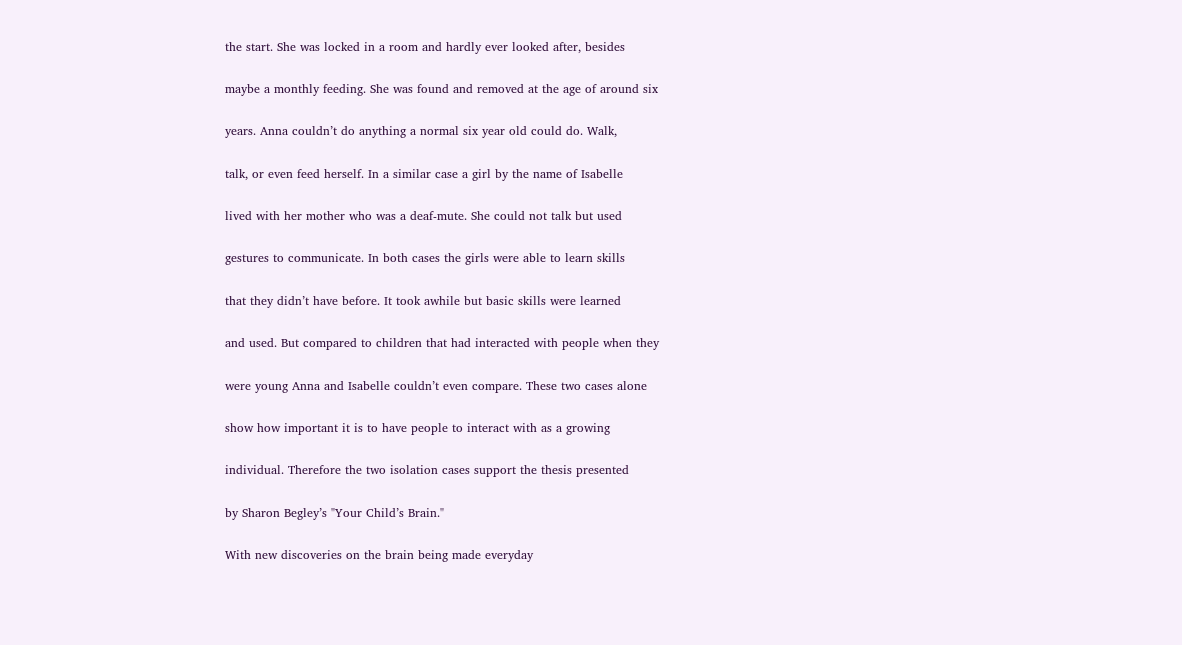the start. She was locked in a room and hardly ever looked after, besides

maybe a monthly feeding. She was found and removed at the age of around six

years. Anna couldn’t do anything a normal six year old could do. Walk,

talk, or even feed herself. In a similar case a girl by the name of Isabelle

lived with her mother who was a deaf-mute. She could not talk but used

gestures to communicate. In both cases the girls were able to learn skills

that they didn’t have before. It took awhile but basic skills were learned

and used. But compared to children that had interacted with people when they

were young Anna and Isabelle couldn’t even compare. These two cases alone

show how important it is to have people to interact with as a growing

individual. Therefore the two isolation cases support the thesis presented

by Sharon Begley’s "Your Child’s Brain."

With new discoveries on the brain being made everyday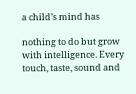a child’s mind has

nothing to do but grow with intelligence. Every touch, taste, sound and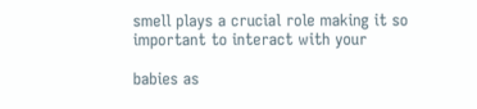smell plays a crucial role making it so important to interact with your

babies as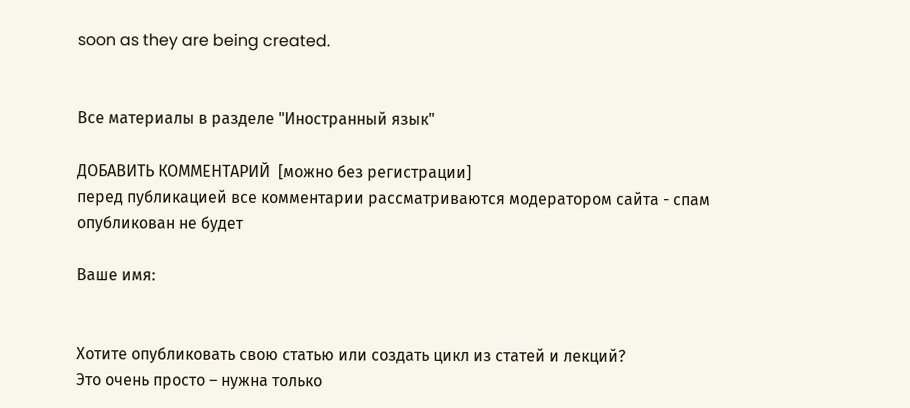soon as they are being created.


Все материалы в разделе "Иностранный язык"

ДОБАВИТЬ КОММЕНТАРИЙ  [можно без регистрации]
перед публикацией все комментарии рассматриваются модератором сайта - спам опубликован не будет

Ваше имя:


Хотите опубликовать свою статью или создать цикл из статей и лекций?
Это очень просто – нужна только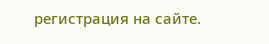регистрация на сайте.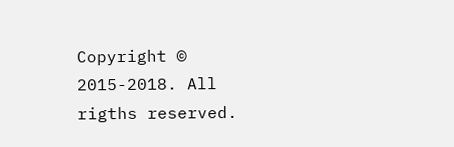Copyright © 2015-2018. All rigths reserved.